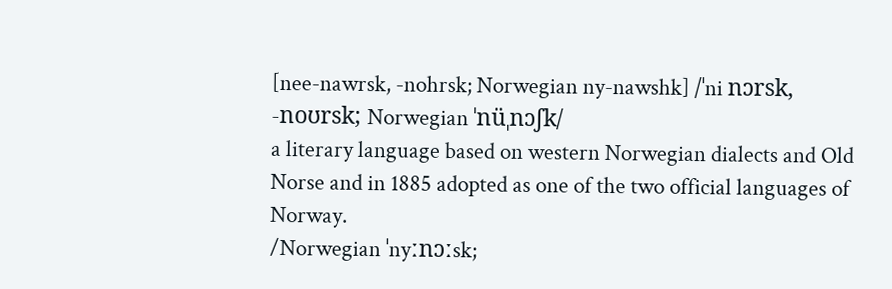[nee-nawrsk, -nohrsk; Norwegian ny-nawshk] /ˈni nɔrsk, -noʊrsk; Norwegian ˈnüˌnɔʃk/
a literary language based on western Norwegian dialects and Old Norse and in 1885 adopted as one of the two official languages of Norway.
/Norwegian ˈnyːnɔːsk;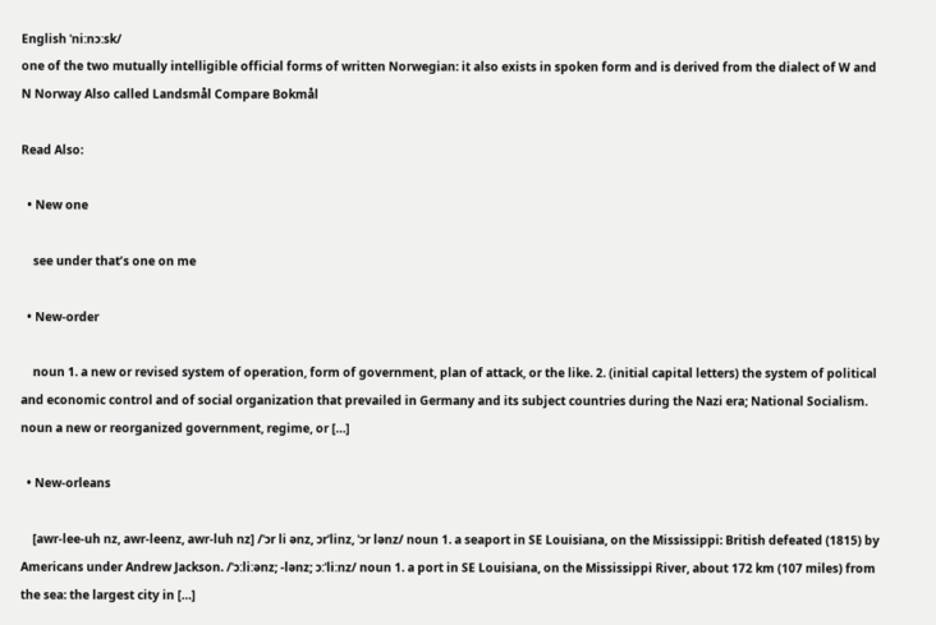English ˈniːnɔːsk/
one of the two mutually intelligible official forms of written Norwegian: it also exists in spoken form and is derived from the dialect of W and N Norway Also called Landsmål Compare Bokmål

Read Also:

  • New one

    see under that’s one on me

  • New-order

    noun 1. a new or revised system of operation, form of government, plan of attack, or the like. 2. (initial capital letters) the system of political and economic control and of social organization that prevailed in Germany and its subject countries during the Nazi era; National Socialism. noun a new or reorganized government, regime, or […]

  • New-orleans

    [awr-lee-uh nz, awr-leenz, awr-luh nz] /ˈɔr li ənz, ɔrˈlinz, ˈɔr lənz/ noun 1. a seaport in SE Louisiana, on the Mississippi: British defeated (1815) by Americans under Andrew Jackson. /ˈɔːliːənz; -lənz; ɔːˈliːnz/ noun 1. a port in SE Louisiana, on the Mississippi River, about 172 km (107 miles) from the sea: the largest city in […]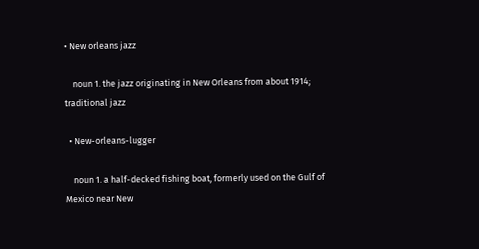• New orleans jazz

    noun 1. the jazz originating in New Orleans from about 1914; traditional jazz

  • New-orleans-lugger

    noun 1. a half-decked fishing boat, formerly used on the Gulf of Mexico near New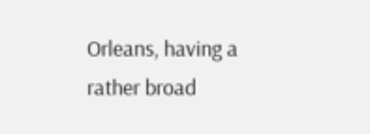Orleans, having a rather broad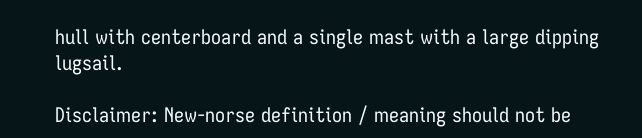hull with centerboard and a single mast with a large dipping lugsail.

Disclaimer: New-norse definition / meaning should not be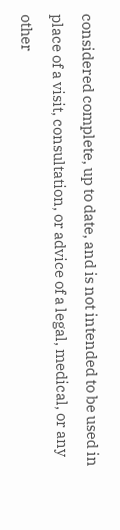considered complete, up to date, and is not intended to be used in place of a visit, consultation, or advice of a legal, medical, or any other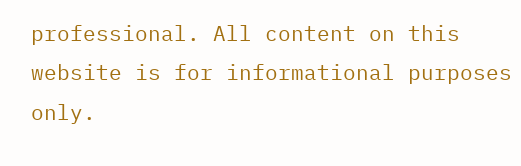professional. All content on this website is for informational purposes only.